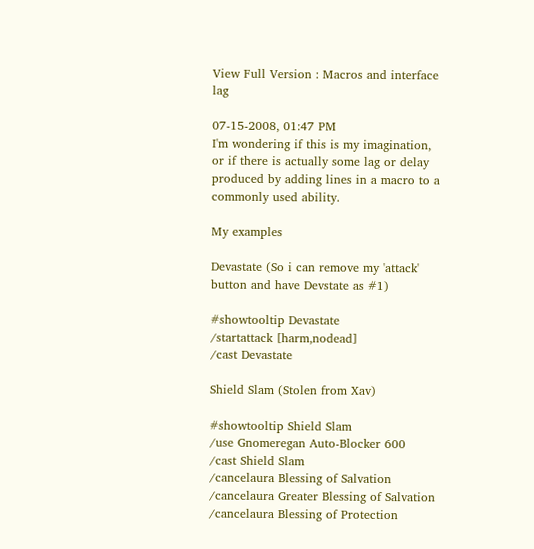View Full Version : Macros and interface lag

07-15-2008, 01:47 PM
I'm wondering if this is my imagination, or if there is actually some lag or delay produced by adding lines in a macro to a commonly used ability.

My examples

Devastate (So i can remove my 'attack' button and have Devstate as #1)

#showtooltip Devastate
/startattack [harm,nodead]
/cast Devastate

Shield Slam (Stolen from Xav)

#showtooltip Shield Slam
/use Gnomeregan Auto-Blocker 600
/cast Shield Slam
/cancelaura Blessing of Salvation
/cancelaura Greater Blessing of Salvation
/cancelaura Blessing of Protection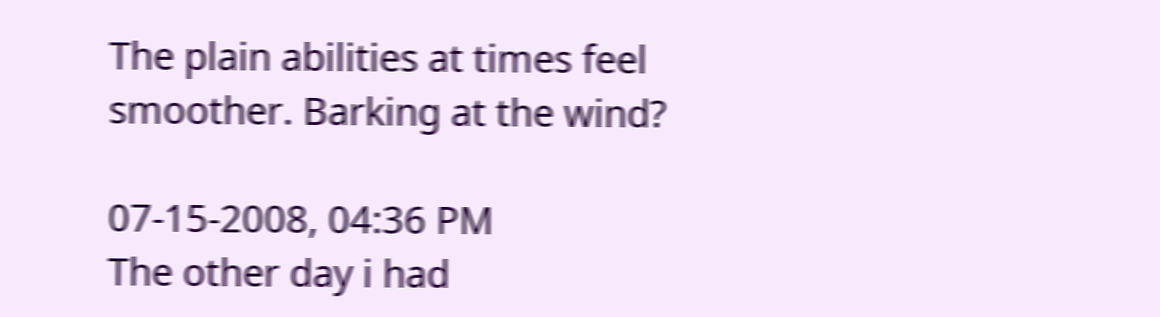The plain abilities at times feel smoother. Barking at the wind?

07-15-2008, 04:36 PM
The other day i had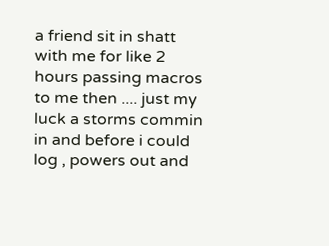a friend sit in shatt with me for like 2 hours passing macros to me then .... just my luck a storms commin in and before i could log , powers out and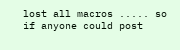lost all macros ..... so if anyone could post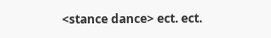<stance dance> ect. ect.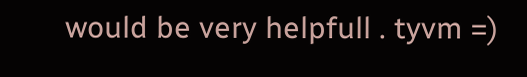would be very helpfull . tyvm =)